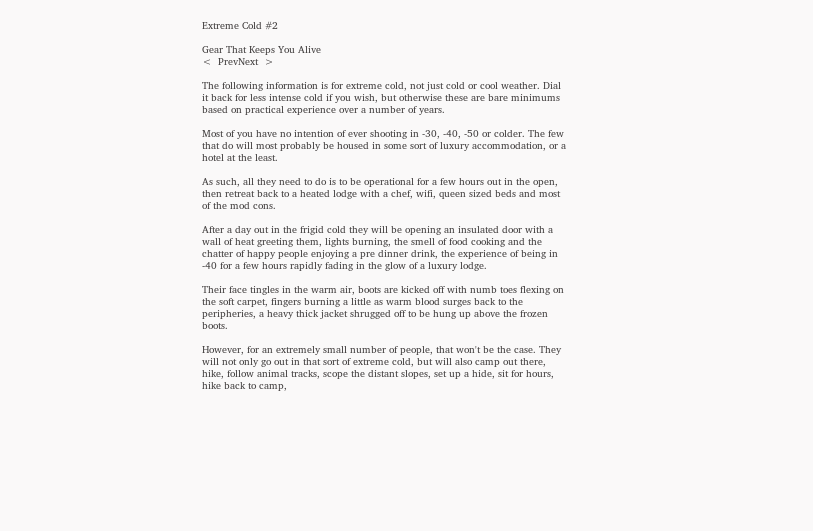Extreme Cold #2

Gear That Keeps You Alive
<  PrevNext  >

The following information is for extreme cold, not just cold or cool weather. Dial it back for less intense cold if you wish, but otherwise these are bare minimums based on practical experience over a number of years.

Most of you have no intention of ever shooting in -30, -40, -50 or colder. The few that do will most probably be housed in some sort of luxury accommodation, or a hotel at the least.

As such, all they need to do is to be operational for a few hours out in the open, then retreat back to a heated lodge with a chef, wifi, queen sized beds and most of the mod cons.

After a day out in the frigid cold they will be opening an insulated door with a wall of heat greeting them, lights burning, the smell of food cooking and the chatter of happy people enjoying a pre dinner drink, the experience of being in -40 for a few hours rapidly fading in the glow of a luxury lodge.

Their face tingles in the warm air, boots are kicked off with numb toes flexing on the soft carpet, fingers burning a little as warm blood surges back to the peripheries, a heavy thick jacket shrugged off to be hung up above the frozen boots.

However, for an extremely small number of people, that won't be the case. They will not only go out in that sort of extreme cold, but will also camp out there, hike, follow animal tracks, scope the distant slopes, set up a hide, sit for hours, hike back to camp,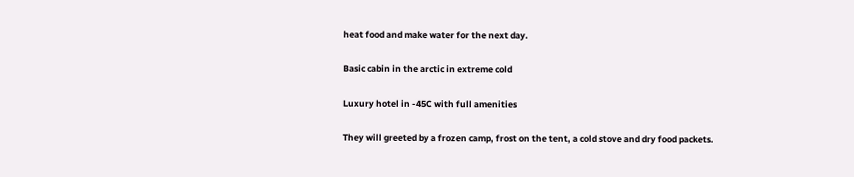heat food and make water for the next day.

Basic cabin in the arctic in extreme cold

Luxury hotel in -45C with full amenities

They will greeted by a frozen camp, frost on the tent, a cold stove and dry food packets.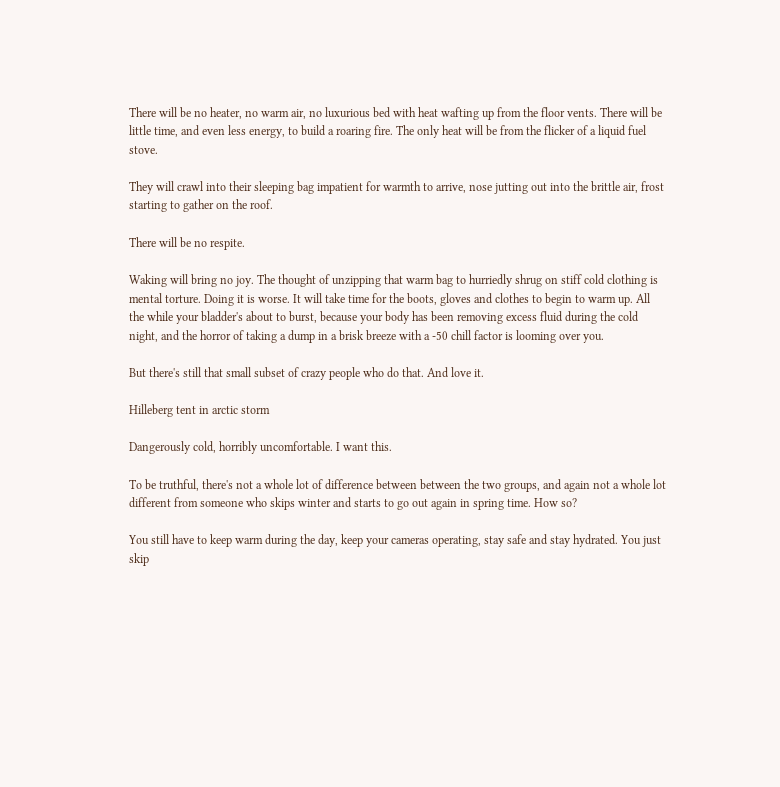There will be no heater, no warm air, no luxurious bed with heat wafting up from the floor vents. There will be little time, and even less energy, to build a roaring fire. The only heat will be from the flicker of a liquid fuel stove.

They will crawl into their sleeping bag impatient for warmth to arrive, nose jutting out into the brittle air, frost starting to gather on the roof.

There will be no respite.

Waking will bring no joy. The thought of unzipping that warm bag to hurriedly shrug on stiff cold clothing is mental torture. Doing it is worse. It will take time for the boots, gloves and clothes to begin to warm up. All the while your bladder's about to burst, because your body has been removing excess fluid during the cold night, and the horror of taking a dump in a brisk breeze with a -50 chill factor is looming over you.

But there's still that small subset of crazy people who do that. And love it.

Hilleberg tent in arctic storm

Dangerously cold, horribly uncomfortable. I want this.

To be truthful, there's not a whole lot of difference between between the two groups, and again not a whole lot different from someone who skips winter and starts to go out again in spring time. How so?

You still have to keep warm during the day, keep your cameras operating, stay safe and stay hydrated. You just skip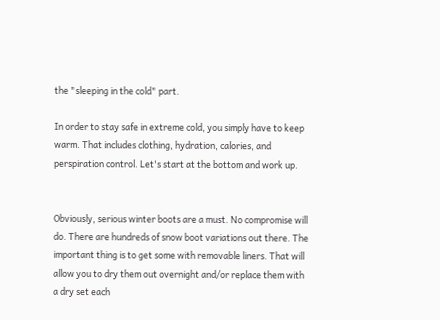the "sleeping in the cold" part.

In order to stay safe in extreme cold, you simply have to keep warm. That includes clothing, hydration, calories, and perspiration control. Let's start at the bottom and work up.


Obviously, serious winter boots are a must. No compromise will do. There are hundreds of snow boot variations out there. The important thing is to get some with removable liners. That will allow you to dry them out overnight and/or replace them with a dry set each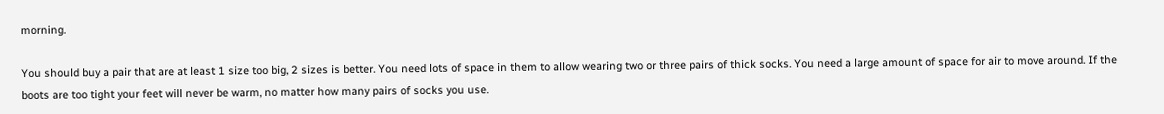morning.

You should buy a pair that are at least 1 size too big, 2 sizes is better. You need lots of space in them to allow wearing two or three pairs of thick socks. You need a large amount of space for air to move around. If the boots are too tight your feet will never be warm, no matter how many pairs of socks you use.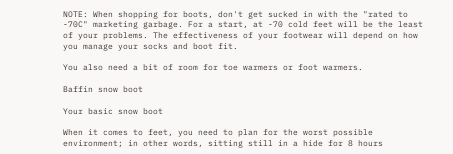NOTE: When shopping for boots, don't get sucked in with the "rated to -70C" marketing garbage. For a start, at -70 cold feet will be the least of your problems. The effectiveness of your footwear will depend on how you manage your socks and boot fit.

You also need a bit of room for toe warmers or foot warmers.

Baffin snow boot

Your basic snow boot

When it comes to feet, you need to plan for the worst possible environment; in other words, sitting still in a hide for 8 hours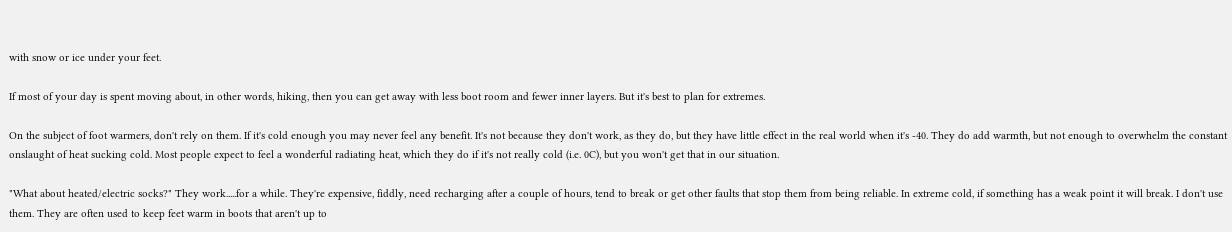with snow or ice under your feet.

If most of your day is spent moving about, in other words, hiking, then you can get away with less boot room and fewer inner layers. But it's best to plan for extremes.

On the subject of foot warmers, don't rely on them. If it's cold enough you may never feel any benefit. It's not because they don't work, as they do, but they have little effect in the real world when it's -40. They do add warmth, but not enough to overwhelm the constant onslaught of heat sucking cold. Most people expect to feel a wonderful radiating heat, which they do if it's not really cold (i.e. 0C), but you won't get that in our situation.

"What about heated/electric socks?" They work.....for a while. They're expensive, fiddly, need recharging after a couple of hours, tend to break or get other faults that stop them from being reliable. In extreme cold, if something has a weak point it will break. I don't use them. They are often used to keep feet warm in boots that aren't up to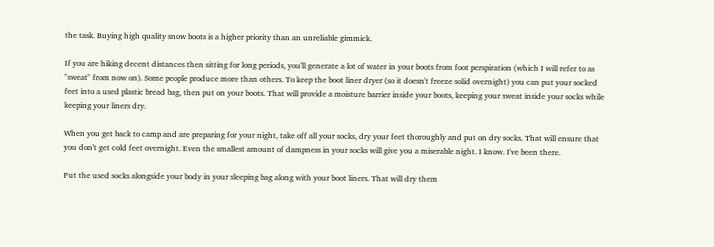the task. Buying high quality snow boots is a higher priority than an unreliable gimmick.

If you are hiking decent distances then sitting for long periods, you'll generate a lot of water in your boots from foot perspiration (which I will refer to as "sweat" from now on). Some people produce more than others. To keep the boot liner dryer (so it doesn't freeze solid overnight) you can put your socked feet into a used plastic bread bag, then put on your boots. That will provide a moisture barrier inside your boots, keeping your sweat inside your socks while keeping your liners dry.

When you get back to camp and are preparing for your night, take off all your socks, dry your feet thoroughly and put on dry socks. That will ensure that you don't get cold feet overnight. Even the smallest amount of dampness in your socks will give you a miserable night. I know. I've been there.

Put the used socks alongside your body in your sleeping bag along with your boot liners. That will dry them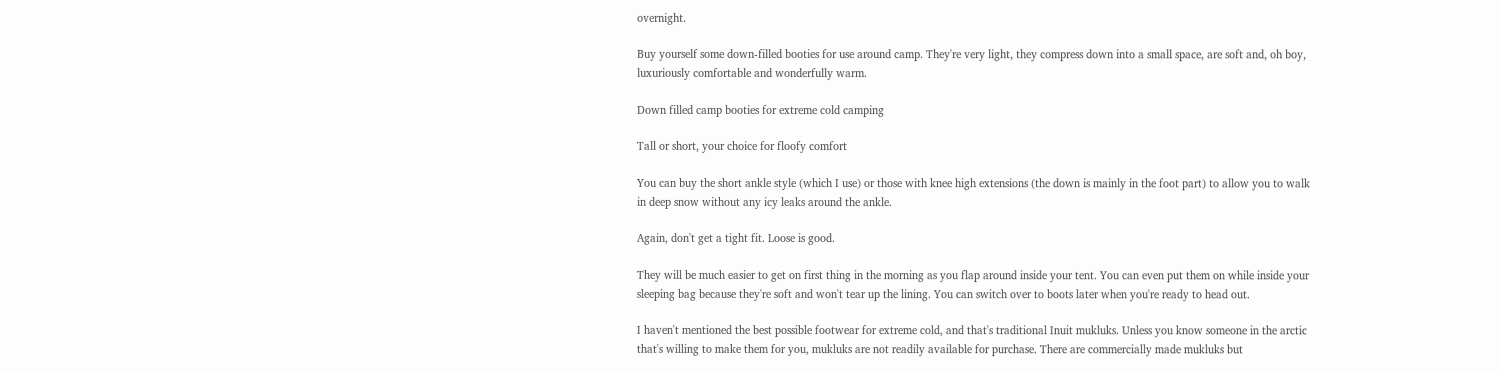overnight.

Buy yourself some down-filled booties for use around camp. They're very light, they compress down into a small space, are soft and, oh boy, luxuriously comfortable and wonderfully warm.

Down filled camp booties for extreme cold camping

Tall or short, your choice for floofy comfort

You can buy the short ankle style (which I use) or those with knee high extensions (the down is mainly in the foot part) to allow you to walk in deep snow without any icy leaks around the ankle.

Again, don't get a tight fit. Loose is good.

They will be much easier to get on first thing in the morning as you flap around inside your tent. You can even put them on while inside your sleeping bag because they're soft and won't tear up the lining. You can switch over to boots later when you're ready to head out.

I haven't mentioned the best possible footwear for extreme cold, and that's traditional Inuit mukluks. Unless you know someone in the arctic that's willing to make them for you, mukluks are not readily available for purchase. There are commercially made mukluks but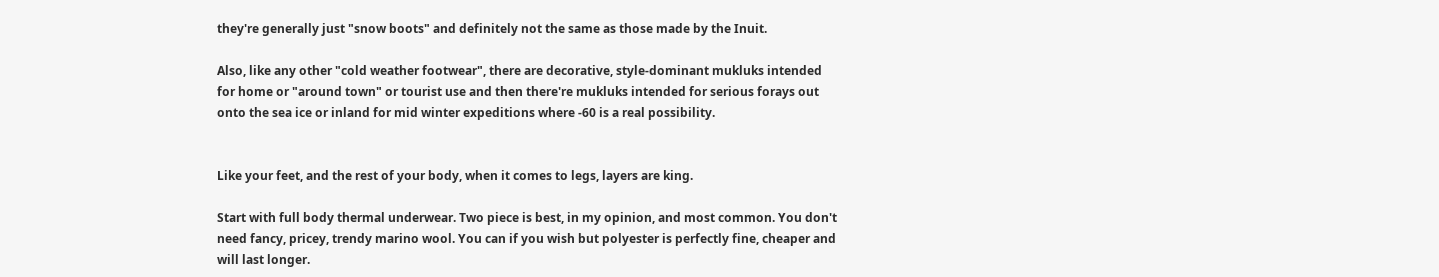they're generally just "snow boots" and definitely not the same as those made by the Inuit.

Also, like any other "cold weather footwear", there are decorative, style-dominant mukluks intended for home or "around town" or tourist use and then there're mukluks intended for serious forays out onto the sea ice or inland for mid winter expeditions where -60 is a real possibility.


Like your feet, and the rest of your body, when it comes to legs, layers are king.

Start with full body thermal underwear. Two piece is best, in my opinion, and most common. You don't need fancy, pricey, trendy marino wool. You can if you wish but polyester is perfectly fine, cheaper and will last longer.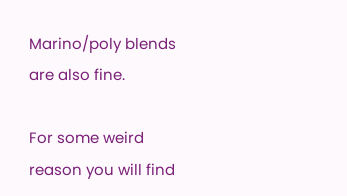Marino/poly blends are also fine.

For some weird reason you will find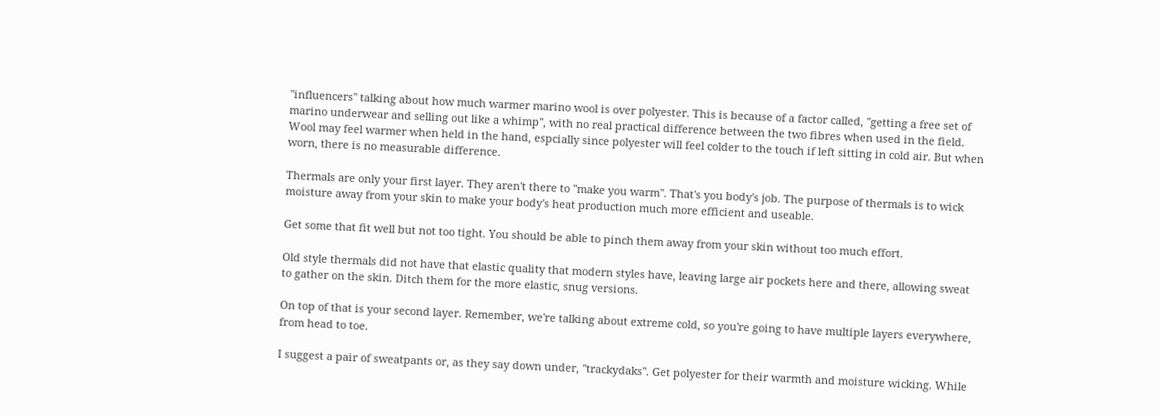"influencers" talking about how much warmer marino wool is over polyester. This is because of a factor called, "getting a free set of marino underwear and selling out like a whimp", with no real practical difference between the two fibres when used in the field. Wool may feel warmer when held in the hand, espcially since polyester will feel colder to the touch if left sitting in cold air. But when worn, there is no measurable difference.

Thermals are only your first layer. They aren't there to "make you warm". That's you body's job. The purpose of thermals is to wick moisture away from your skin to make your body's heat production much more efficient and useable.

Get some that fit well but not too tight. You should be able to pinch them away from your skin without too much effort.

Old style thermals did not have that elastic quality that modern styles have, leaving large air pockets here and there, allowing sweat to gather on the skin. Ditch them for the more elastic, snug versions.

On top of that is your second layer. Remember, we're talking about extreme cold, so you're going to have multiple layers everywhere, from head to toe.

I suggest a pair of sweatpants or, as they say down under, "trackydaks". Get polyester for their warmth and moisture wicking. While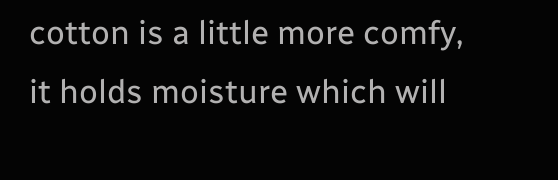cotton is a little more comfy, it holds moisture which will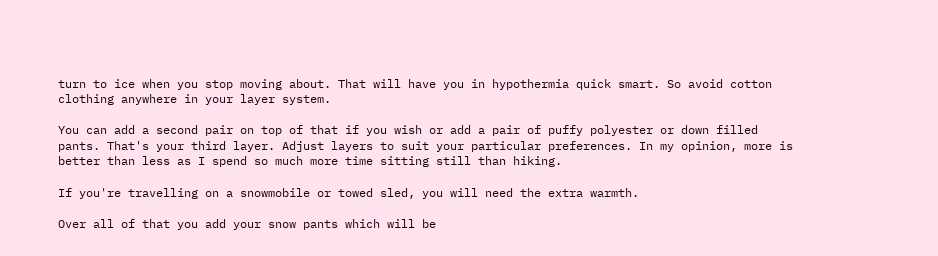turn to ice when you stop moving about. That will have you in hypothermia quick smart. So avoid cotton clothing anywhere in your layer system.

You can add a second pair on top of that if you wish or add a pair of puffy polyester or down filled pants. That's your third layer. Adjust layers to suit your particular preferences. In my opinion, more is better than less as I spend so much more time sitting still than hiking.

If you're travelling on a snowmobile or towed sled, you will need the extra warmth.

Over all of that you add your snow pants which will be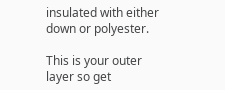insulated with either down or polyester.

This is your outer layer so get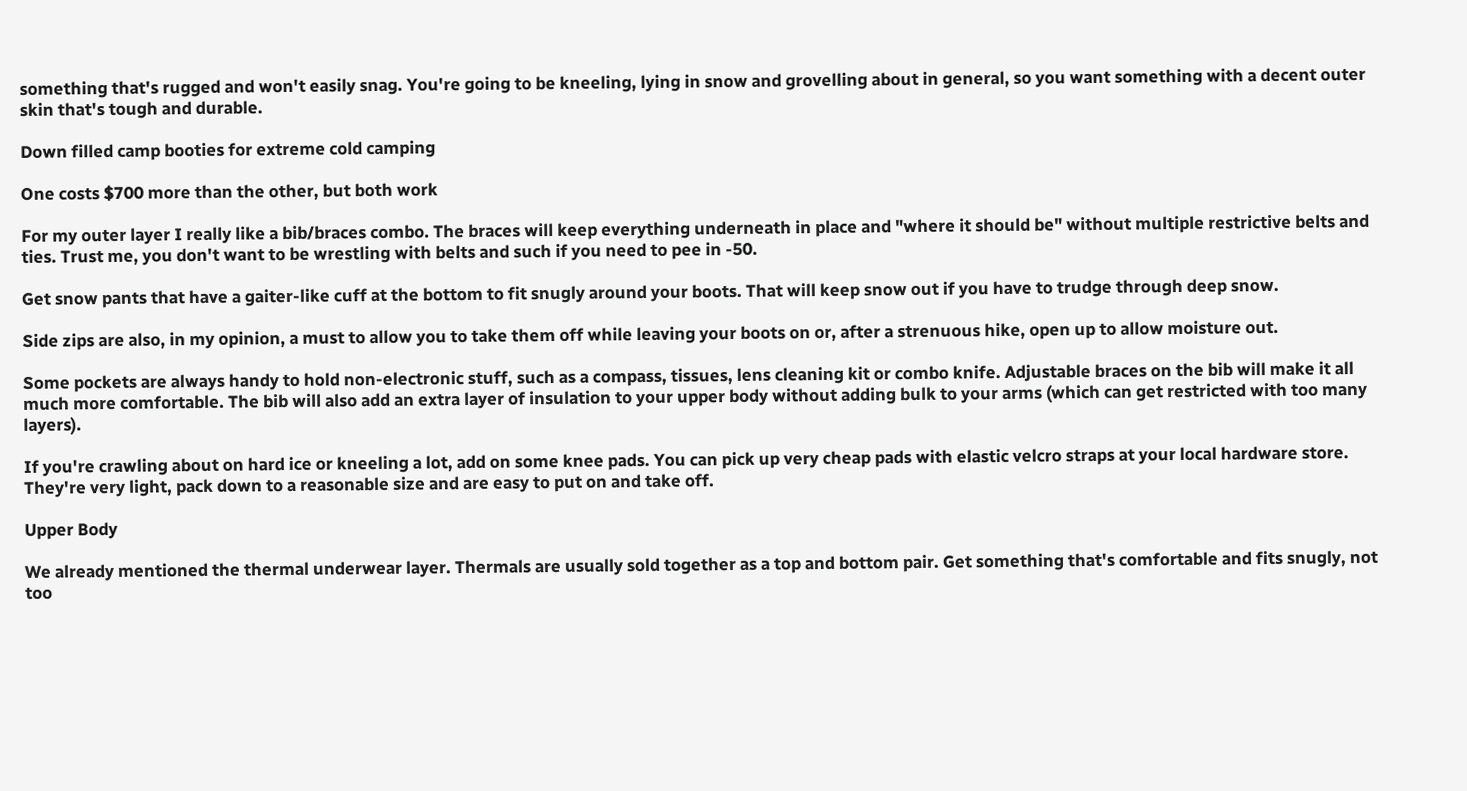something that's rugged and won't easily snag. You're going to be kneeling, lying in snow and grovelling about in general, so you want something with a decent outer skin that's tough and durable.

Down filled camp booties for extreme cold camping

One costs $700 more than the other, but both work

For my outer layer I really like a bib/braces combo. The braces will keep everything underneath in place and "where it should be" without multiple restrictive belts and ties. Trust me, you don't want to be wrestling with belts and such if you need to pee in -50.

Get snow pants that have a gaiter-like cuff at the bottom to fit snugly around your boots. That will keep snow out if you have to trudge through deep snow.

Side zips are also, in my opinion, a must to allow you to take them off while leaving your boots on or, after a strenuous hike, open up to allow moisture out.

Some pockets are always handy to hold non-electronic stuff, such as a compass, tissues, lens cleaning kit or combo knife. Adjustable braces on the bib will make it all much more comfortable. The bib will also add an extra layer of insulation to your upper body without adding bulk to your arms (which can get restricted with too many layers).

If you're crawling about on hard ice or kneeling a lot, add on some knee pads. You can pick up very cheap pads with elastic velcro straps at your local hardware store. They're very light, pack down to a reasonable size and are easy to put on and take off.

Upper Body

We already mentioned the thermal underwear layer. Thermals are usually sold together as a top and bottom pair. Get something that's comfortable and fits snugly, not too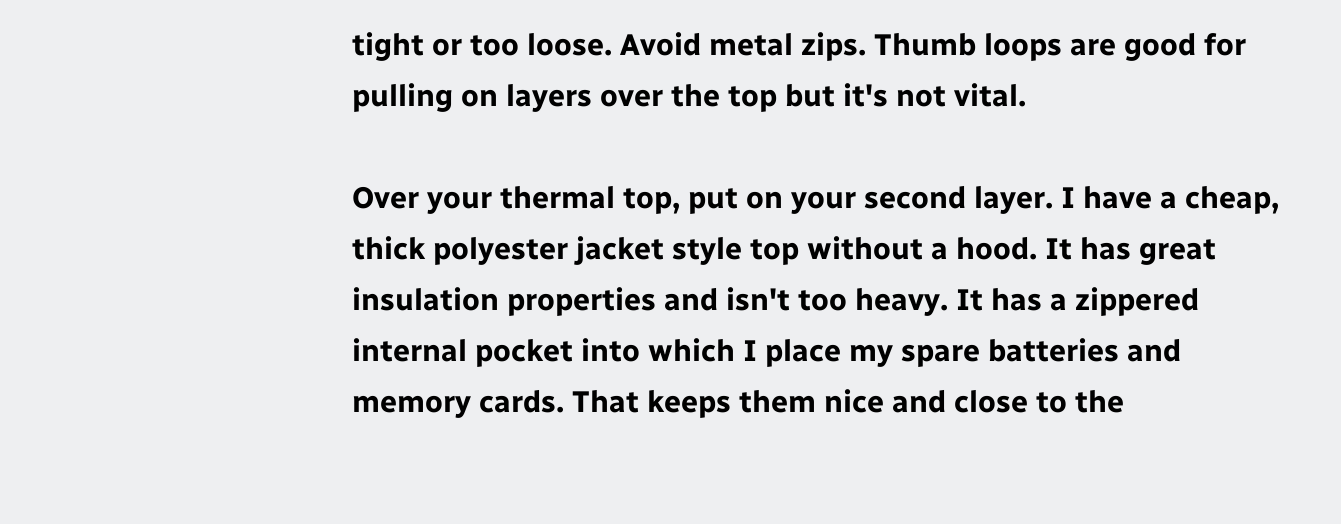tight or too loose. Avoid metal zips. Thumb loops are good for pulling on layers over the top but it's not vital.

Over your thermal top, put on your second layer. I have a cheap, thick polyester jacket style top without a hood. It has great insulation properties and isn't too heavy. It has a zippered internal pocket into which I place my spare batteries and memory cards. That keeps them nice and close to the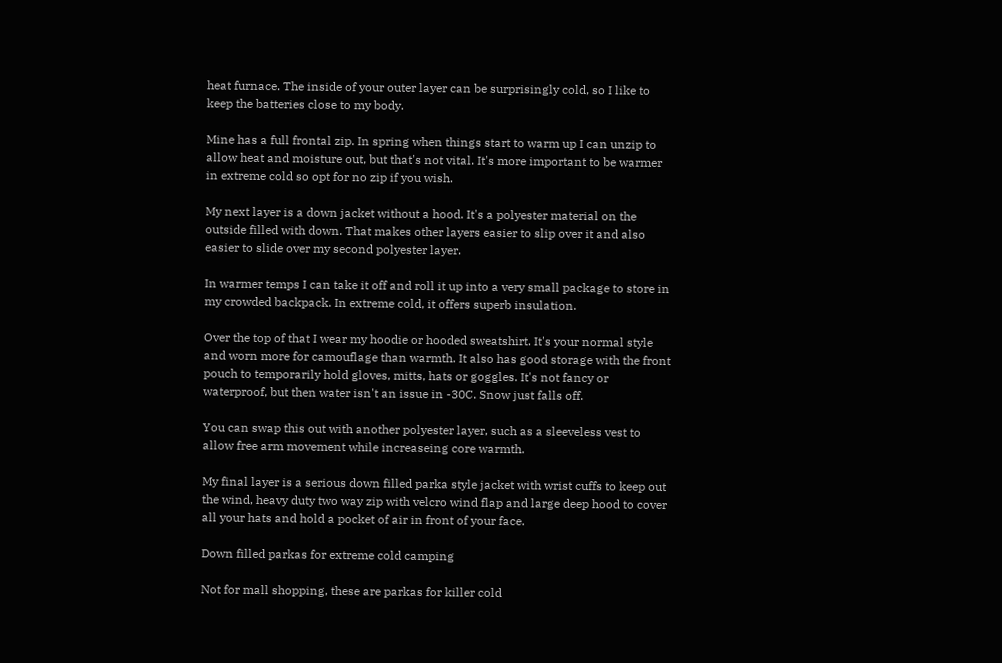heat furnace. The inside of your outer layer can be surprisingly cold, so I like to keep the batteries close to my body.

Mine has a full frontal zip. In spring when things start to warm up I can unzip to allow heat and moisture out, but that's not vital. It's more important to be warmer in extreme cold so opt for no zip if you wish.

My next layer is a down jacket without a hood. It's a polyester material on the outside filled with down. That makes other layers easier to slip over it and also easier to slide over my second polyester layer.

In warmer temps I can take it off and roll it up into a very small package to store in my crowded backpack. In extreme cold, it offers superb insulation.

Over the top of that I wear my hoodie or hooded sweatshirt. It's your normal style and worn more for camouflage than warmth. It also has good storage with the front pouch to temporarily hold gloves, mitts, hats or goggles. It's not fancy or waterproof, but then water isn't an issue in -30C. Snow just falls off.

You can swap this out with another polyester layer, such as a sleeveless vest to allow free arm movement while increaseing core warmth.

My final layer is a serious down filled parka style jacket with wrist cuffs to keep out the wind, heavy duty two way zip with velcro wind flap and large deep hood to cover all your hats and hold a pocket of air in front of your face.

Down filled parkas for extreme cold camping

Not for mall shopping, these are parkas for killer cold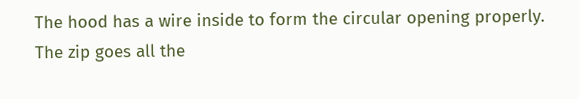The hood has a wire inside to form the circular opening properly. The zip goes all the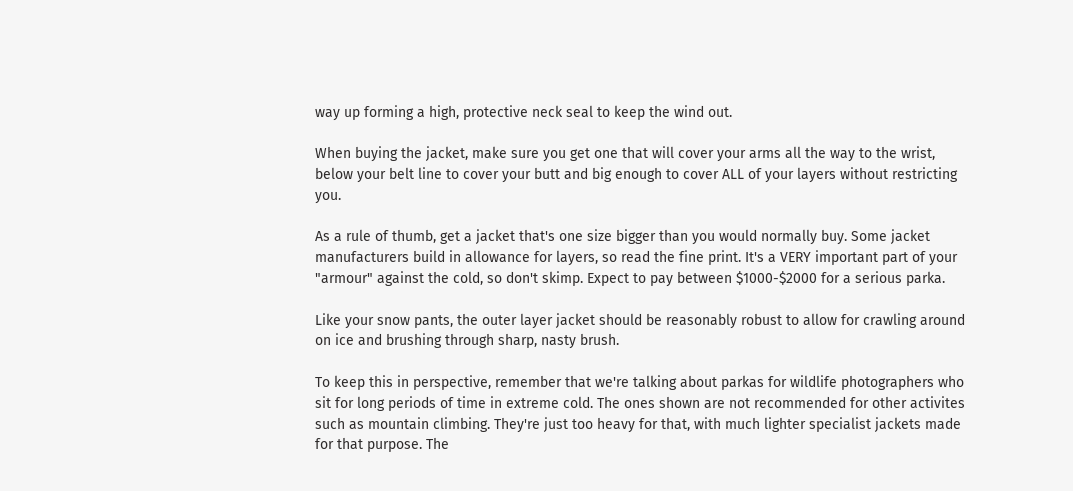way up forming a high, protective neck seal to keep the wind out.

When buying the jacket, make sure you get one that will cover your arms all the way to the wrist, below your belt line to cover your butt and big enough to cover ALL of your layers without restricting you.

As a rule of thumb, get a jacket that's one size bigger than you would normally buy. Some jacket manufacturers build in allowance for layers, so read the fine print. It's a VERY important part of your "armour" against the cold, so don't skimp. Expect to pay between $1000-$2000 for a serious parka.

Like your snow pants, the outer layer jacket should be reasonably robust to allow for crawling around on ice and brushing through sharp, nasty brush.

To keep this in perspective, remember that we're talking about parkas for wildlife photographers who sit for long periods of time in extreme cold. The ones shown are not recommended for other activites such as mountain climbing. They're just too heavy for that, with much lighter specialist jackets made for that purpose. The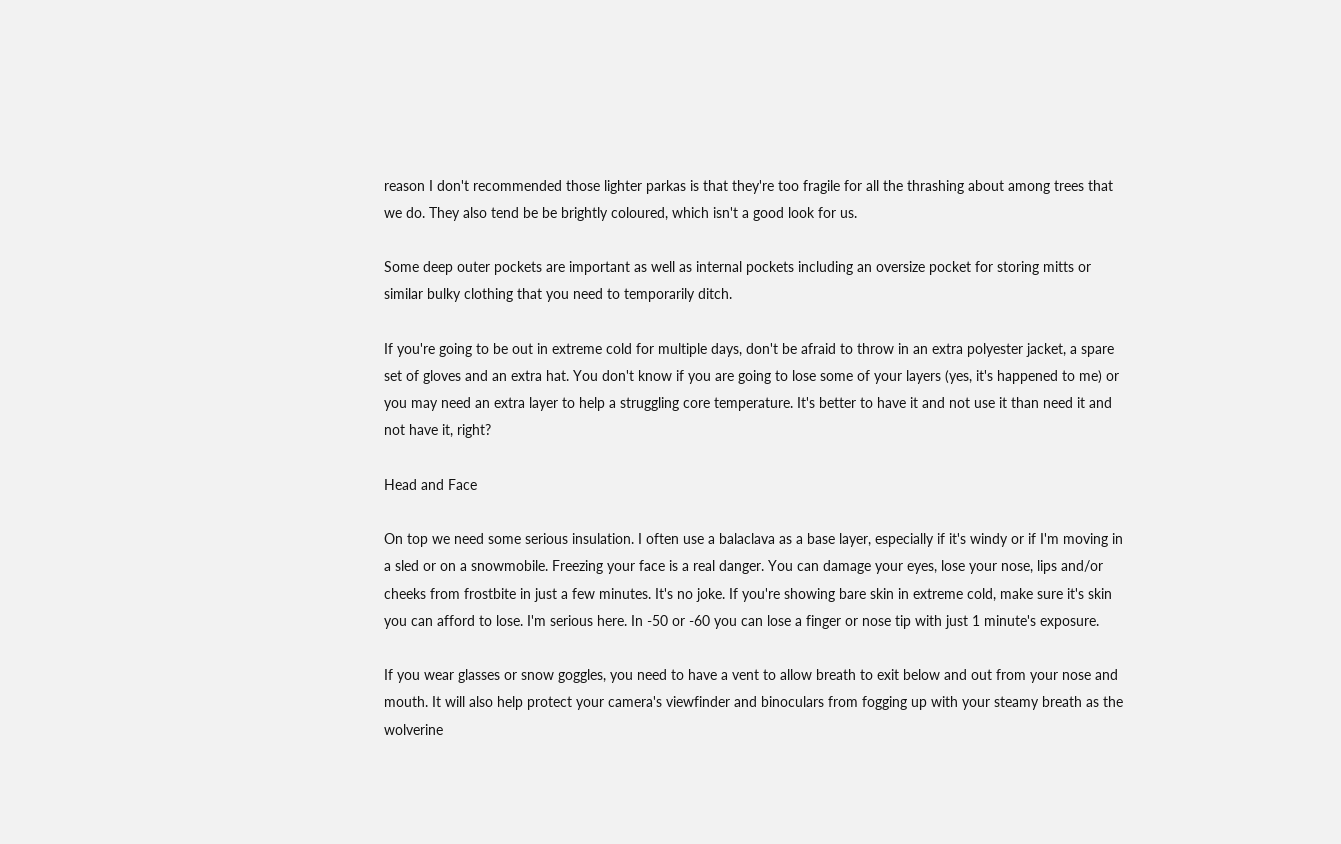reason I don't recommended those lighter parkas is that they're too fragile for all the thrashing about among trees that we do. They also tend be be brightly coloured, which isn't a good look for us.

Some deep outer pockets are important as well as internal pockets including an oversize pocket for storing mitts or similar bulky clothing that you need to temporarily ditch.

If you're going to be out in extreme cold for multiple days, don't be afraid to throw in an extra polyester jacket, a spare set of gloves and an extra hat. You don't know if you are going to lose some of your layers (yes, it's happened to me) or you may need an extra layer to help a struggling core temperature. It's better to have it and not use it than need it and not have it, right?

Head and Face

On top we need some serious insulation. I often use a balaclava as a base layer, especially if it's windy or if I'm moving in a sled or on a snowmobile. Freezing your face is a real danger. You can damage your eyes, lose your nose, lips and/or cheeks from frostbite in just a few minutes. It's no joke. If you're showing bare skin in extreme cold, make sure it's skin you can afford to lose. I'm serious here. In -50 or -60 you can lose a finger or nose tip with just 1 minute's exposure.

If you wear glasses or snow goggles, you need to have a vent to allow breath to exit below and out from your nose and mouth. It will also help protect your camera's viewfinder and binoculars from fogging up with your steamy breath as the wolverine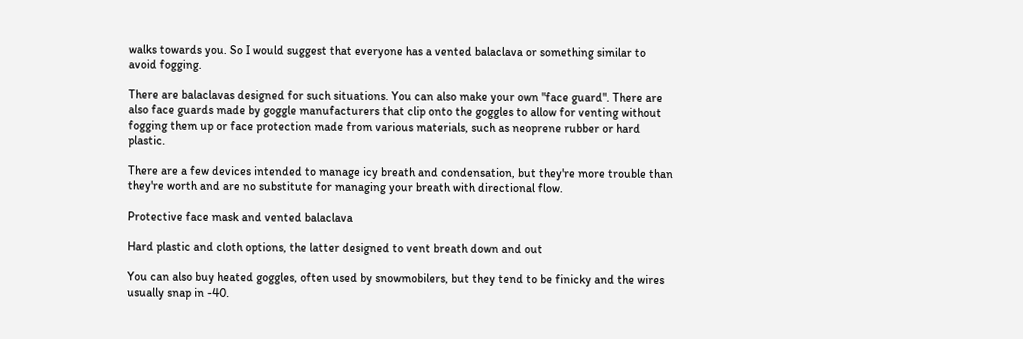walks towards you. So I would suggest that everyone has a vented balaclava or something similar to avoid fogging.

There are balaclavas designed for such situations. You can also make your own "face guard". There are also face guards made by goggle manufacturers that clip onto the goggles to allow for venting without fogging them up or face protection made from various materials, such as neoprene rubber or hard plastic.

There are a few devices intended to manage icy breath and condensation, but they're more trouble than they're worth and are no substitute for managing your breath with directional flow.

Protective face mask and vented balaclava

Hard plastic and cloth options, the latter designed to vent breath down and out

You can also buy heated goggles, often used by snowmobilers, but they tend to be finicky and the wires usually snap in -40.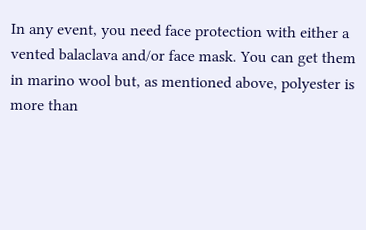In any event, you need face protection with either a vented balaclava and/or face mask. You can get them in marino wool but, as mentioned above, polyester is more than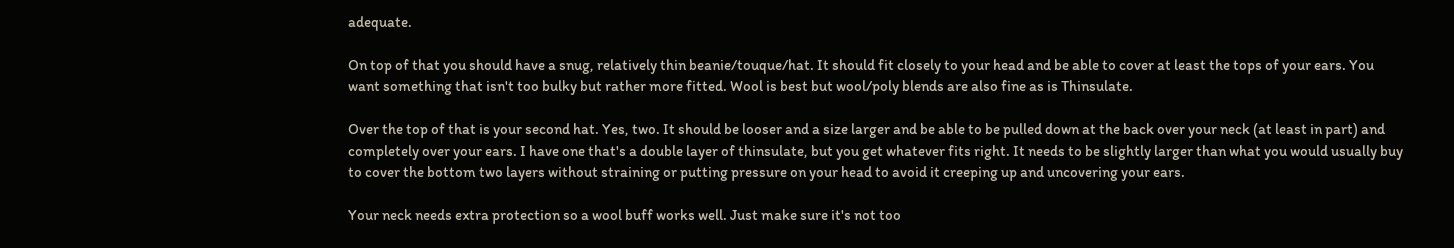adequate.

On top of that you should have a snug, relatively thin beanie/touque/hat. It should fit closely to your head and be able to cover at least the tops of your ears. You want something that isn't too bulky but rather more fitted. Wool is best but wool/poly blends are also fine as is Thinsulate.

Over the top of that is your second hat. Yes, two. It should be looser and a size larger and be able to be pulled down at the back over your neck (at least in part) and completely over your ears. I have one that's a double layer of thinsulate, but you get whatever fits right. It needs to be slightly larger than what you would usually buy to cover the bottom two layers without straining or putting pressure on your head to avoid it creeping up and uncovering your ears.

Your neck needs extra protection so a wool buff works well. Just make sure it's not too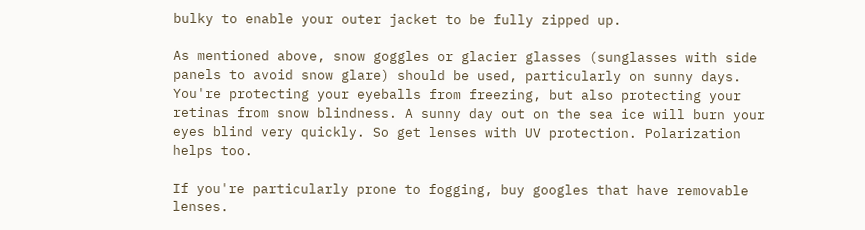bulky to enable your outer jacket to be fully zipped up.

As mentioned above, snow goggles or glacier glasses (sunglasses with side panels to avoid snow glare) should be used, particularly on sunny days. You're protecting your eyeballs from freezing, but also protecting your retinas from snow blindness. A sunny day out on the sea ice will burn your eyes blind very quickly. So get lenses with UV protection. Polarization helps too.

If you're particularly prone to fogging, buy googles that have removable lenses.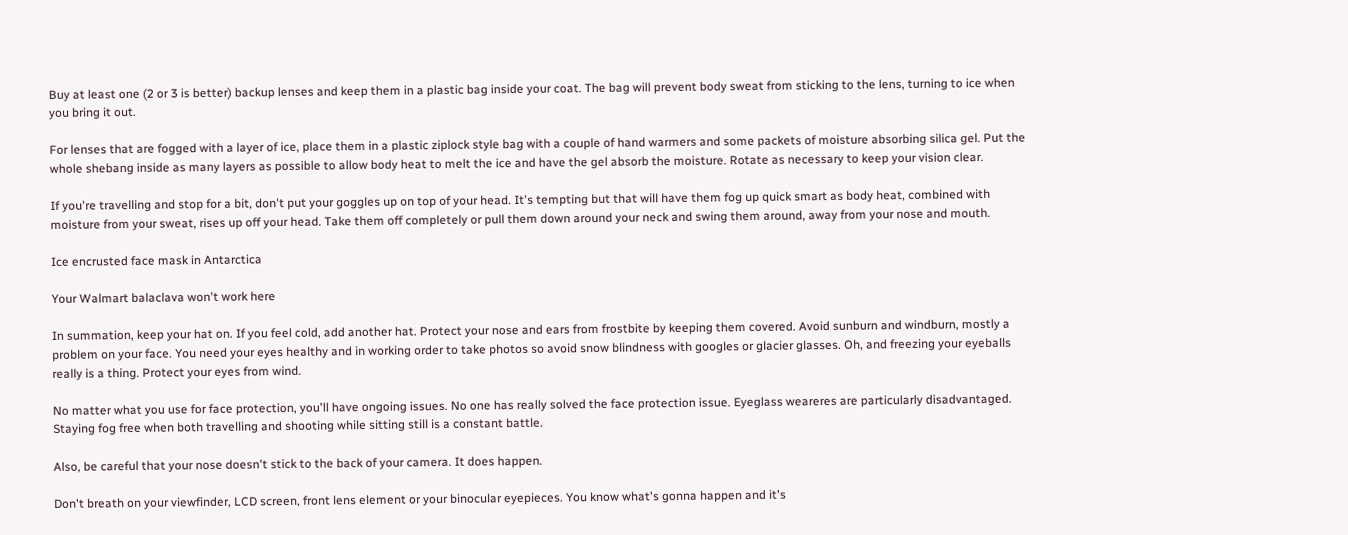Buy at least one (2 or 3 is better) backup lenses and keep them in a plastic bag inside your coat. The bag will prevent body sweat from sticking to the lens, turning to ice when you bring it out.

For lenses that are fogged with a layer of ice, place them in a plastic ziplock style bag with a couple of hand warmers and some packets of moisture absorbing silica gel. Put the whole shebang inside as many layers as possible to allow body heat to melt the ice and have the gel absorb the moisture. Rotate as necessary to keep your vision clear.

If you're travelling and stop for a bit, don't put your goggles up on top of your head. It's tempting but that will have them fog up quick smart as body heat, combined with moisture from your sweat, rises up off your head. Take them off completely or pull them down around your neck and swing them around, away from your nose and mouth.

Ice encrusted face mask in Antarctica

Your Walmart balaclava won't work here

In summation, keep your hat on. If you feel cold, add another hat. Protect your nose and ears from frostbite by keeping them covered. Avoid sunburn and windburn, mostly a problem on your face. You need your eyes healthy and in working order to take photos so avoid snow blindness with googles or glacier glasses. Oh, and freezing your eyeballs really is a thing. Protect your eyes from wind.

No matter what you use for face protection, you'll have ongoing issues. No one has really solved the face protection issue. Eyeglass weareres are particularly disadvantaged. Staying fog free when both travelling and shooting while sitting still is a constant battle.

Also, be careful that your nose doesn't stick to the back of your camera. It does happen.

Don't breath on your viewfinder, LCD screen, front lens element or your binocular eyepieces. You know what's gonna happen and it's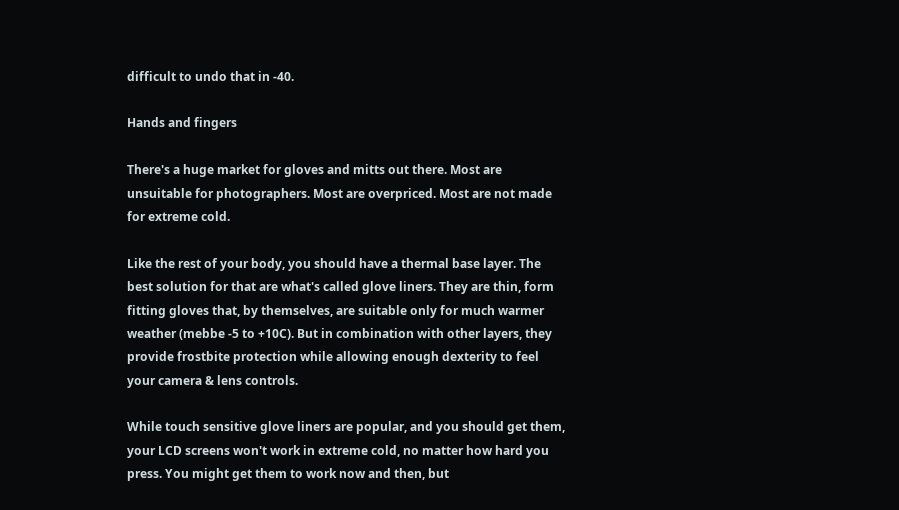difficult to undo that in -40.

Hands and fingers

There's a huge market for gloves and mitts out there. Most are unsuitable for photographers. Most are overpriced. Most are not made for extreme cold.

Like the rest of your body, you should have a thermal base layer. The best solution for that are what's called glove liners. They are thin, form fitting gloves that, by themselves, are suitable only for much warmer weather (mebbe -5 to +10C). But in combination with other layers, they provide frostbite protection while allowing enough dexterity to feel your camera & lens controls.

While touch sensitive glove liners are popular, and you should get them, your LCD screens won't work in extreme cold, no matter how hard you press. You might get them to work now and then, but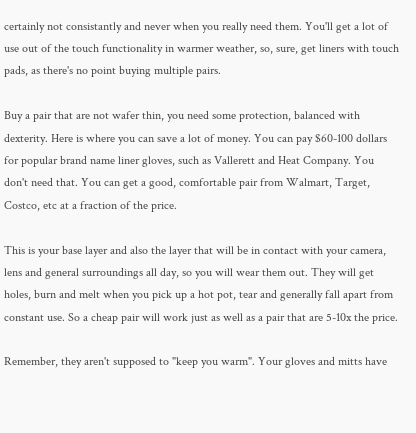certainly not consistantly and never when you really need them. You'll get a lot of use out of the touch functionality in warmer weather, so, sure, get liners with touch pads, as there's no point buying multiple pairs.

Buy a pair that are not wafer thin, you need some protection, balanced with dexterity. Here is where you can save a lot of money. You can pay $60-100 dollars for popular brand name liner gloves, such as Vallerett and Heat Company. You don't need that. You can get a good, comfortable pair from Walmart, Target, Costco, etc at a fraction of the price.

This is your base layer and also the layer that will be in contact with your camera, lens and general surroundings all day, so you will wear them out. They will get holes, burn and melt when you pick up a hot pot, tear and generally fall apart from constant use. So a cheap pair will work just as well as a pair that are 5-10x the price.

Remember, they aren't supposed to "keep you warm". Your gloves and mitts have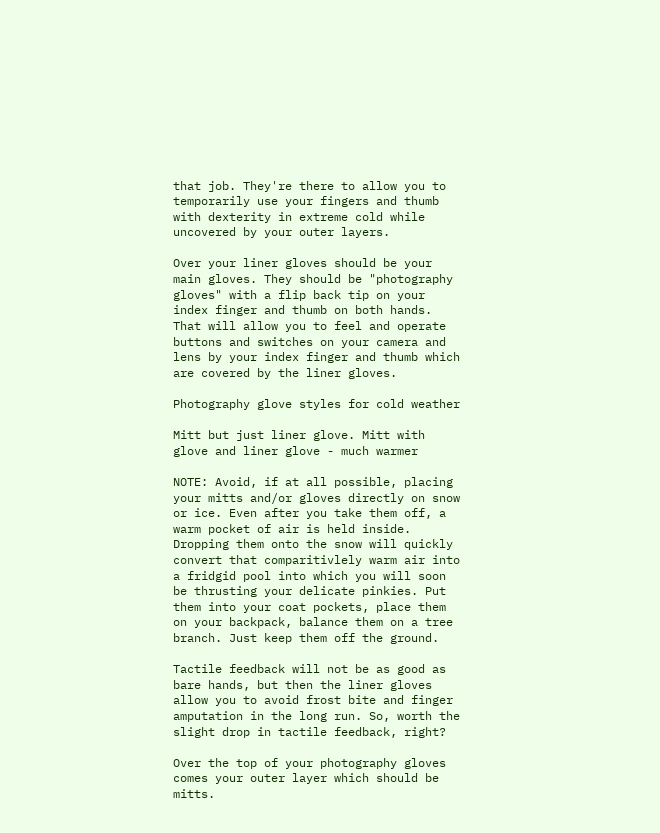that job. They're there to allow you to temporarily use your fingers and thumb with dexterity in extreme cold while uncovered by your outer layers.

Over your liner gloves should be your main gloves. They should be "photography gloves" with a flip back tip on your index finger and thumb on both hands. That will allow you to feel and operate buttons and switches on your camera and lens by your index finger and thumb which are covered by the liner gloves.

Photography glove styles for cold weather

Mitt but just liner glove. Mitt with glove and liner glove - much warmer

NOTE: Avoid, if at all possible, placing your mitts and/or gloves directly on snow or ice. Even after you take them off, a warm pocket of air is held inside. Dropping them onto the snow will quickly convert that comparitivlely warm air into a fridgid pool into which you will soon be thrusting your delicate pinkies. Put them into your coat pockets, place them on your backpack, balance them on a tree branch. Just keep them off the ground.

Tactile feedback will not be as good as bare hands, but then the liner gloves allow you to avoid frost bite and finger amputation in the long run. So, worth the slight drop in tactile feedback, right?

Over the top of your photography gloves comes your outer layer which should be mitts.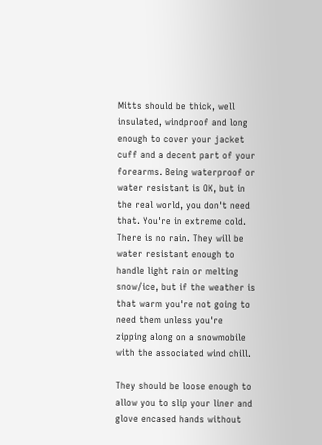Mitts should be thick, well insulated, windproof and long enough to cover your jacket cuff and a decent part of your forearms. Being waterproof or water resistant is OK, but in the real world, you don't need that. You're in extreme cold. There is no rain. They will be water resistant enough to handle light rain or melting snow/ice, but if the weather is that warm you're not going to need them unless you're zipping along on a snowmobile with the associated wind chill.

They should be loose enough to allow you to slip your liner and glove encased hands without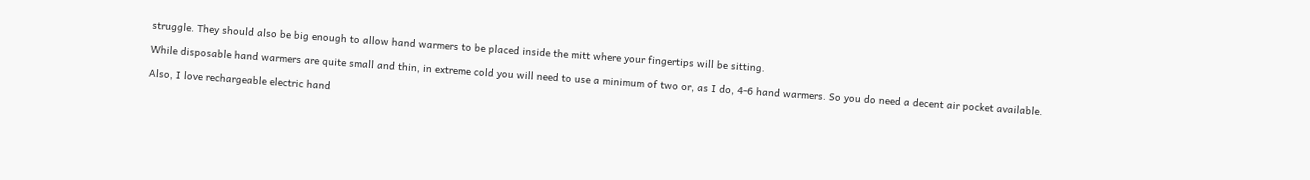struggle. They should also be big enough to allow hand warmers to be placed inside the mitt where your fingertips will be sitting.

While disposable hand warmers are quite small and thin, in extreme cold you will need to use a minimum of two or, as I do, 4-6 hand warmers. So you do need a decent air pocket available.

Also, I love rechargeable electric hand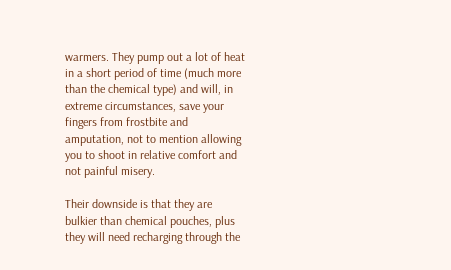warmers. They pump out a lot of heat in a short period of time (much more than the chemical type) and will, in extreme circumstances, save your fingers from frostbite and amputation, not to mention allowing you to shoot in relative comfort and not painful misery.

Their downside is that they are bulkier than chemical pouches, plus they will need recharging through the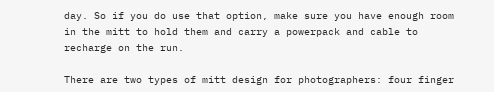day. So if you do use that option, make sure you have enough room in the mitt to hold them and carry a powerpack and cable to recharge on the run.

There are two types of mitt design for photographers: four finger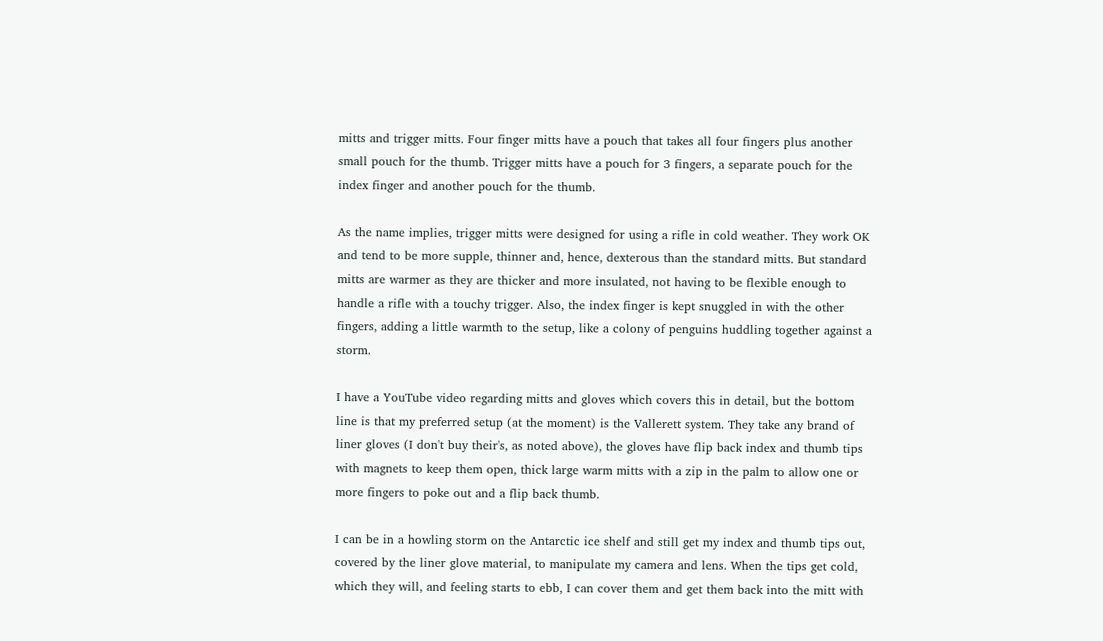mitts and trigger mitts. Four finger mitts have a pouch that takes all four fingers plus another small pouch for the thumb. Trigger mitts have a pouch for 3 fingers, a separate pouch for the index finger and another pouch for the thumb.

As the name implies, trigger mitts were designed for using a rifle in cold weather. They work OK and tend to be more supple, thinner and, hence, dexterous than the standard mitts. But standard mitts are warmer as they are thicker and more insulated, not having to be flexible enough to handle a rifle with a touchy trigger. Also, the index finger is kept snuggled in with the other fingers, adding a little warmth to the setup, like a colony of penguins huddling together against a storm.

I have a YouTube video regarding mitts and gloves which covers this in detail, but the bottom line is that my preferred setup (at the moment) is the Vallerett system. They take any brand of liner gloves (I don't buy their's, as noted above), the gloves have flip back index and thumb tips with magnets to keep them open, thick large warm mitts with a zip in the palm to allow one or more fingers to poke out and a flip back thumb.

I can be in a howling storm on the Antarctic ice shelf and still get my index and thumb tips out, covered by the liner glove material, to manipulate my camera and lens. When the tips get cold, which they will, and feeling starts to ebb, I can cover them and get them back into the mitt with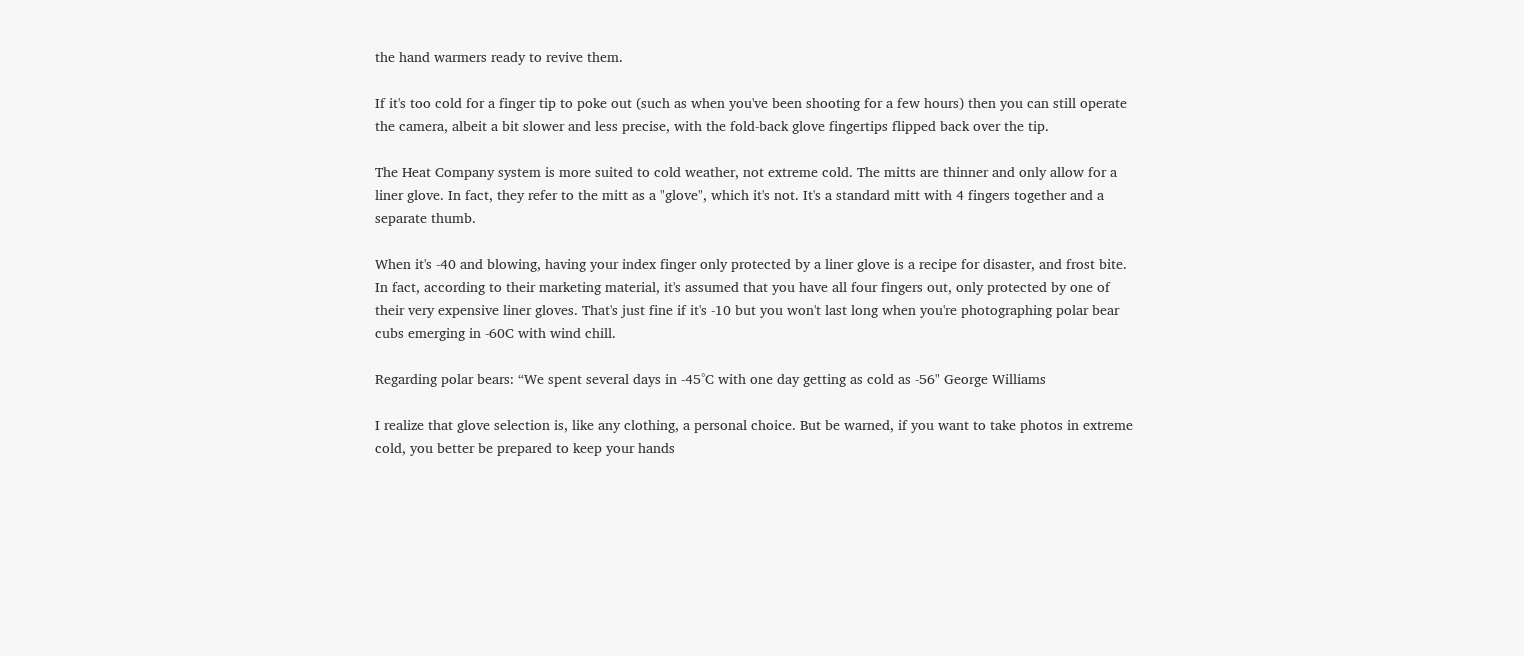the hand warmers ready to revive them.

If it's too cold for a finger tip to poke out (such as when you've been shooting for a few hours) then you can still operate the camera, albeit a bit slower and less precise, with the fold-back glove fingertips flipped back over the tip.

The Heat Company system is more suited to cold weather, not extreme cold. The mitts are thinner and only allow for a liner glove. In fact, they refer to the mitt as a "glove", which it's not. It's a standard mitt with 4 fingers together and a separate thumb.

When it's -40 and blowing, having your index finger only protected by a liner glove is a recipe for disaster, and frost bite. In fact, according to their marketing material, it's assumed that you have all four fingers out, only protected by one of their very expensive liner gloves. That's just fine if it's -10 but you won't last long when you're photographing polar bear cubs emerging in -60C with wind chill.

Regarding polar bears: “We spent several days in -45°C with one day getting as cold as -56" George Williams

I realize that glove selection is, like any clothing, a personal choice. But be warned, if you want to take photos in extreme cold, you better be prepared to keep your hands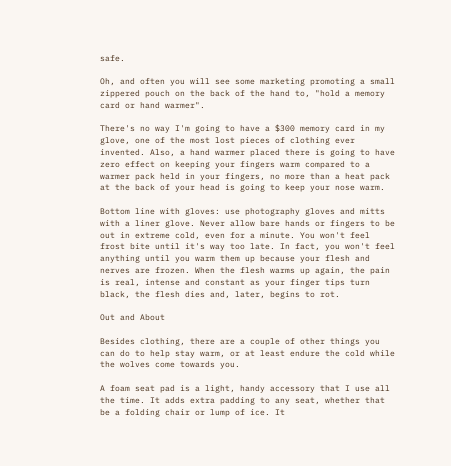safe.

Oh, and often you will see some marketing promoting a small zippered pouch on the back of the hand to, "hold a memory card or hand warmer".

There's no way I'm going to have a $300 memory card in my glove, one of the most lost pieces of clothing ever invented. Also, a hand warmer placed there is going to have zero effect on keeping your fingers warm compared to a warmer pack held in your fingers, no more than a heat pack at the back of your head is going to keep your nose warm.

Bottom line with gloves: use photography gloves and mitts with a liner glove. Never allow bare hands or fingers to be out in extreme cold, even for a minute. You won't feel frost bite until it's way too late. In fact, you won't feel anything until you warm them up because your flesh and nerves are frozen. When the flesh warms up again, the pain is real, intense and constant as your finger tips turn black, the flesh dies and, later, begins to rot.

Out and About

Besides clothing, there are a couple of other things you can do to help stay warm, or at least endure the cold while the wolves come towards you.

A foam seat pad is a light, handy accessory that I use all the time. It adds extra padding to any seat, whether that be a folding chair or lump of ice. It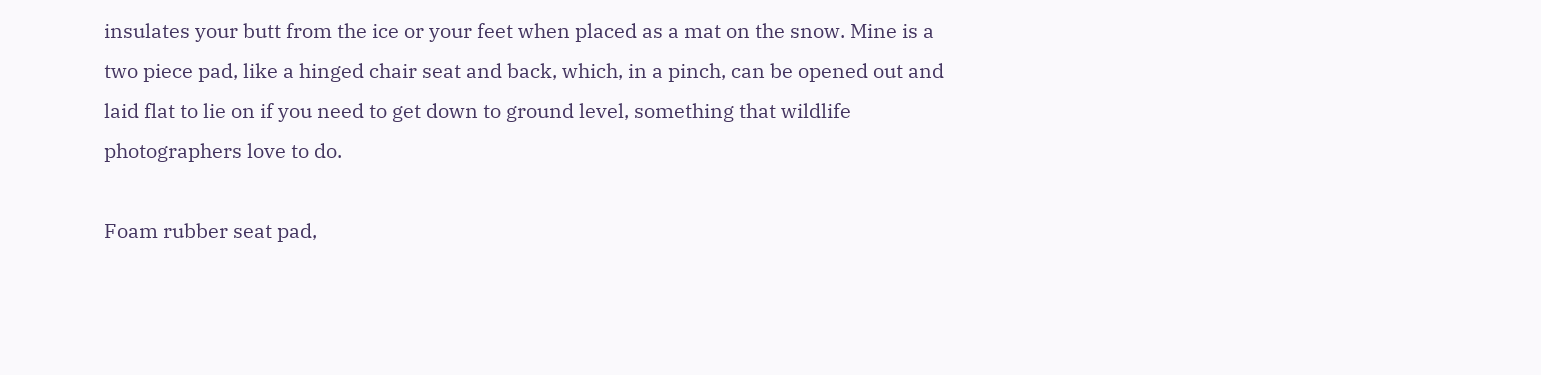insulates your butt from the ice or your feet when placed as a mat on the snow. Mine is a two piece pad, like a hinged chair seat and back, which, in a pinch, can be opened out and laid flat to lie on if you need to get down to ground level, something that wildlife photographers love to do.

Foam rubber seat pad,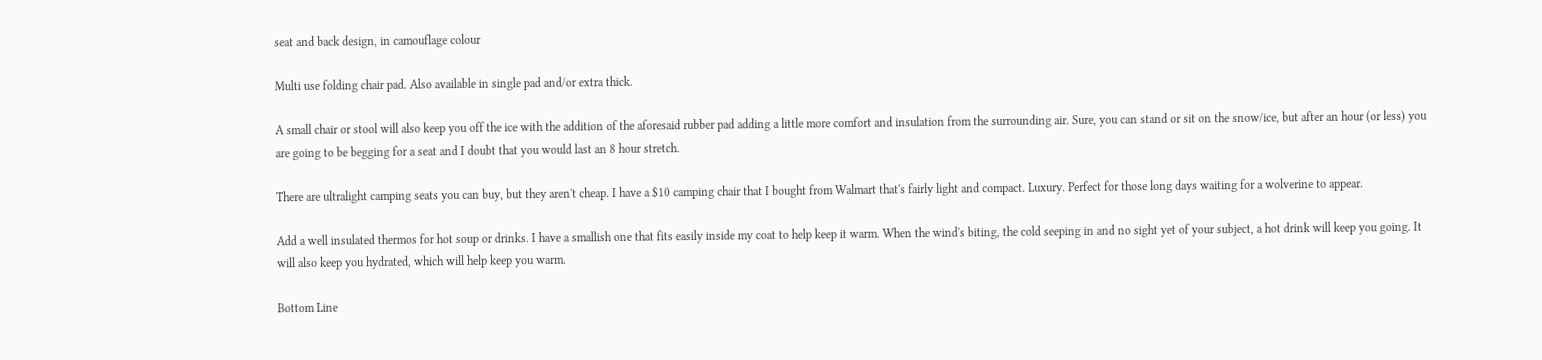seat and back design, in camouflage colour

Multi use folding chair pad. Also available in single pad and/or extra thick.

A small chair or stool will also keep you off the ice with the addition of the aforesaid rubber pad adding a little more comfort and insulation from the surrounding air. Sure, you can stand or sit on the snow/ice, but after an hour (or less) you are going to be begging for a seat and I doubt that you would last an 8 hour stretch.

There are ultralight camping seats you can buy, but they aren't cheap. I have a $10 camping chair that I bought from Walmart that's fairly light and compact. Luxury. Perfect for those long days waiting for a wolverine to appear.

Add a well insulated thermos for hot soup or drinks. I have a smallish one that fits easily inside my coat to help keep it warm. When the wind's biting, the cold seeping in and no sight yet of your subject, a hot drink will keep you going. It will also keep you hydrated, which will help keep you warm.

Bottom Line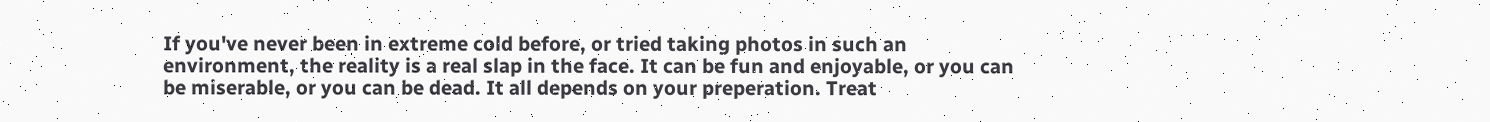If you've never been in extreme cold before, or tried taking photos in such an environment, the reality is a real slap in the face. It can be fun and enjoyable, or you can be miserable, or you can be dead. It all depends on your preperation. Treat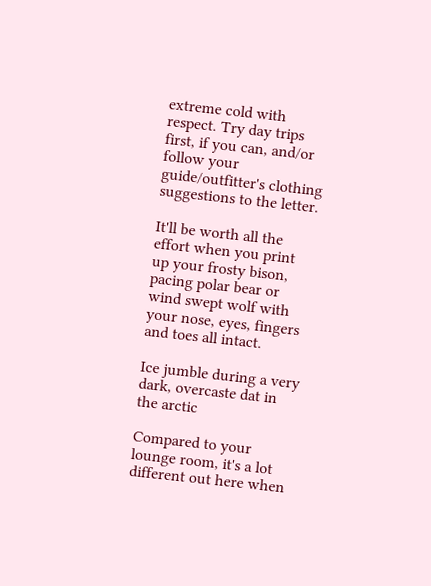extreme cold with respect. Try day trips first, if you can, and/or follow your guide/outfitter's clothing suggestions to the letter.

It'll be worth all the effort when you print up your frosty bison, pacing polar bear or wind swept wolf with your nose, eyes, fingers and toes all intact.

Ice jumble during a very dark, overcaste dat in the arctic

Compared to your lounge room, it's a lot different out here when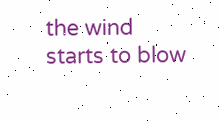the wind starts to blow